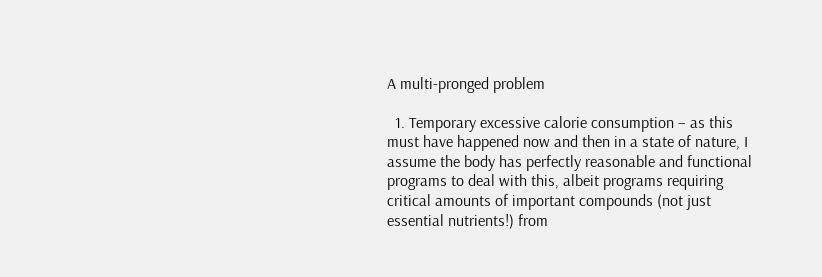A multi-pronged problem

  1. Temporary excessive calorie consumption – as this must have happened now and then in a state of nature, I assume the body has perfectly reasonable and functional programs to deal with this, albeit programs requiring critical amounts of important compounds (not just essential nutrients!) from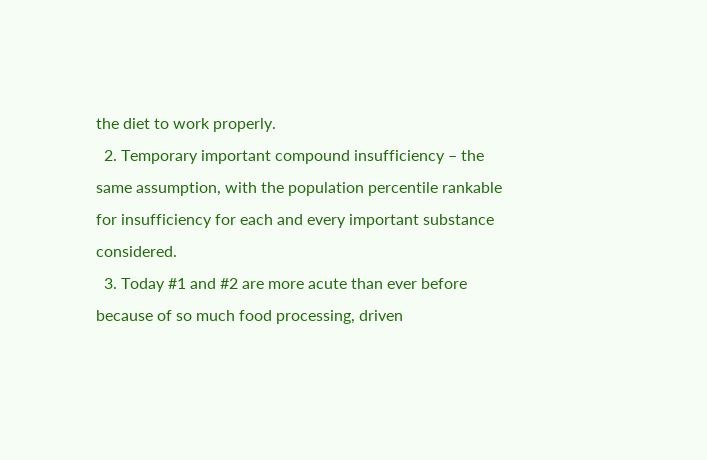the diet to work properly.
  2. Temporary important compound insufficiency – the same assumption, with the population percentile rankable for insufficiency for each and every important substance considered.
  3. Today #1 and #2 are more acute than ever before because of so much food processing, driven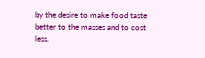by the desire to make food taste better to the masses and to cost less.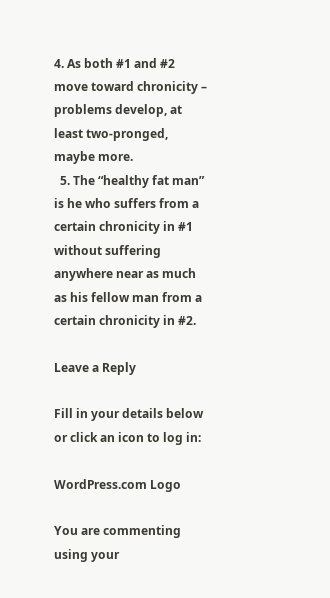4. As both #1 and #2 move toward chronicity – problems develop, at least two-pronged, maybe more.
  5. The “healthy fat man” is he who suffers from a certain chronicity in #1 without suffering anywhere near as much as his fellow man from a certain chronicity in #2.

Leave a Reply

Fill in your details below or click an icon to log in:

WordPress.com Logo

You are commenting using your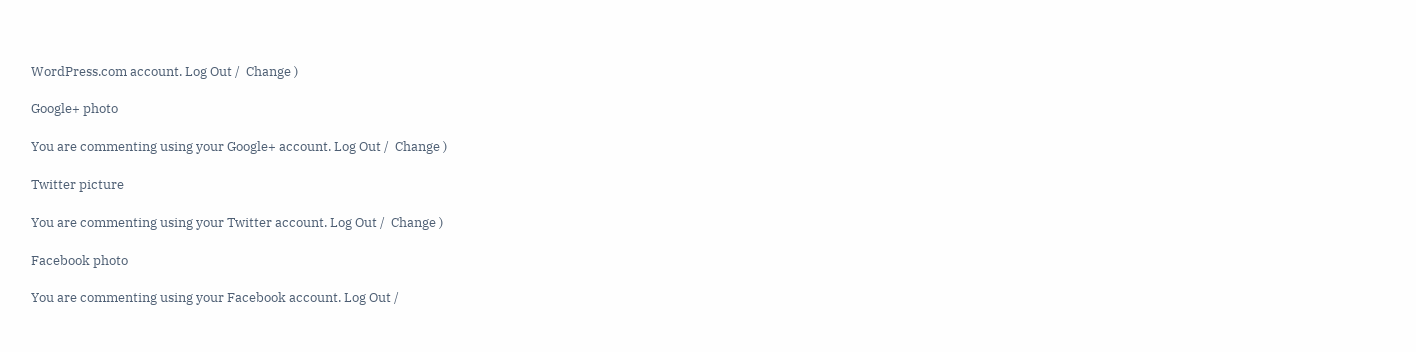WordPress.com account. Log Out /  Change )

Google+ photo

You are commenting using your Google+ account. Log Out /  Change )

Twitter picture

You are commenting using your Twitter account. Log Out /  Change )

Facebook photo

You are commenting using your Facebook account. Log Out /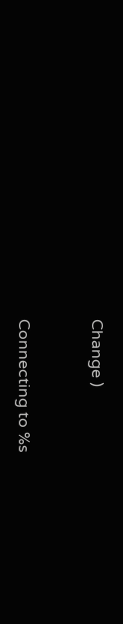Change )


Connecting to %s